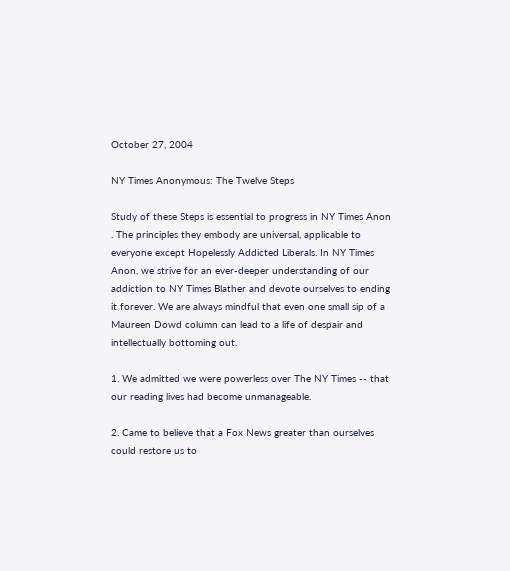October 27, 2004

NY Times Anonymous: The Twelve Steps

Study of these Steps is essential to progress in NY Times Anon . The principles they embody are universal, applicable to everyone except Hopelessly Addicted Liberals. In NY Times Anon, we strive for an ever-deeper understanding of our addiction to NY Times Blather and devote ourselves to ending it forever. We are always mindful that even one small sip of a Maureen Dowd column can lead to a life of despair and intellectually bottoming out.

1. We admitted we were powerless over The NY Times -- that our reading lives had become unmanageable.

2. Came to believe that a Fox News greater than ourselves could restore us to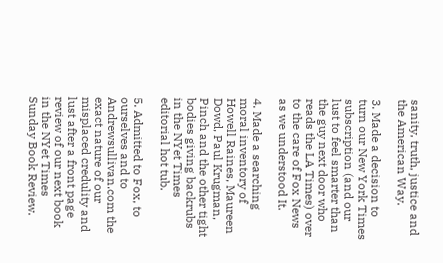sanity, truth, justice and the American Way.

3. Made a decision to turn our New York Times subscription (and our lust to feel smarter than the guy next door who reads the LA Times) over to the care of Fox News as we understood It.

4. Made a searching moral inventory of Howell Raines, Maureen Dowd, Paul Krugman, Pinch and the other tight bodies giving backrubs in the NYet Times editorial hot tub.

5. Admitted to Fox, to ourselves and to Andrewsullivan.com the exact nature of our misplaced credulity and lust after a front page review of our next book in the NYet Times Sunday Book Review.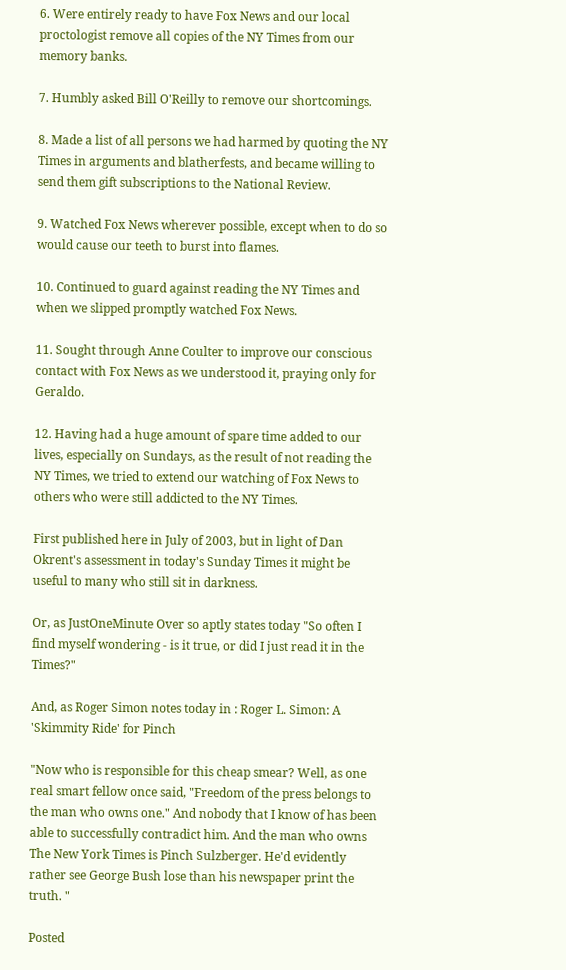6. Were entirely ready to have Fox News and our local proctologist remove all copies of the NY Times from our memory banks.

7. Humbly asked Bill O'Reilly to remove our shortcomings.

8. Made a list of all persons we had harmed by quoting the NY Times in arguments and blatherfests, and became willing to send them gift subscriptions to the National Review.

9. Watched Fox News wherever possible, except when to do so would cause our teeth to burst into flames.

10. Continued to guard against reading the NY Times and when we slipped promptly watched Fox News.

11. Sought through Anne Coulter to improve our conscious contact with Fox News as we understood it, praying only for Geraldo.

12. Having had a huge amount of spare time added to our lives, especially on Sundays, as the result of not reading the NY Times, we tried to extend our watching of Fox News to others who were still addicted to the NY Times.

First published here in July of 2003, but in light of Dan Okrent's assessment in today's Sunday Times it might be useful to many who still sit in darkness.

Or, as JustOneMinute Over so aptly states today "So often I find myself wondering - is it true, or did I just read it in the Times?"

And, as Roger Simon notes today in : Roger L. Simon: A 'Skimmity Ride' for Pinch

"Now who is responsible for this cheap smear? Well, as one real smart fellow once said, "Freedom of the press belongs to the man who owns one." And nobody that I know of has been able to successfully contradict him. And the man who owns The New York Times is Pinch Sulzberger. He'd evidently rather see George Bush lose than his newspaper print the truth. "

Posted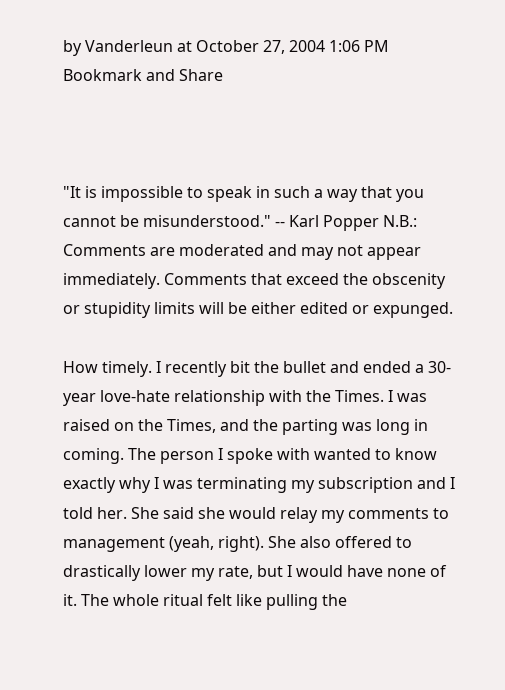by Vanderleun at October 27, 2004 1:06 PM
Bookmark and Share



"It is impossible to speak in such a way that you cannot be misunderstood." -- Karl Popper N.B.: Comments are moderated and may not appear immediately. Comments that exceed the obscenity or stupidity limits will be either edited or expunged.

How timely. I recently bit the bullet and ended a 30-year love-hate relationship with the Times. I was raised on the Times, and the parting was long in coming. The person I spoke with wanted to know exactly why I was terminating my subscription and I told her. She said she would relay my comments to management (yeah, right). She also offered to drastically lower my rate, but I would have none of it. The whole ritual felt like pulling the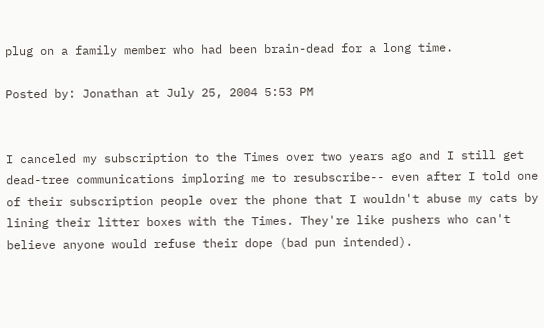plug on a family member who had been brain-dead for a long time.

Posted by: Jonathan at July 25, 2004 5:53 PM


I canceled my subscription to the Times over two years ago and I still get dead-tree communications imploring me to resubscribe-- even after I told one of their subscription people over the phone that I wouldn't abuse my cats by lining their litter boxes with the Times. They're like pushers who can't believe anyone would refuse their dope (bad pun intended).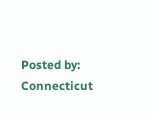Posted by: Connecticut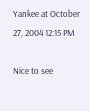Yankee at October 27, 2004 12:15 PM

Nice to see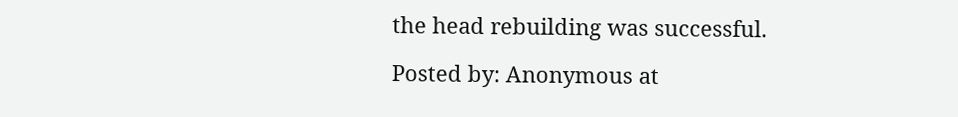the head rebuilding was successful.

Posted by: Anonymous at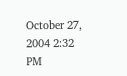October 27, 2004 2:32 PM